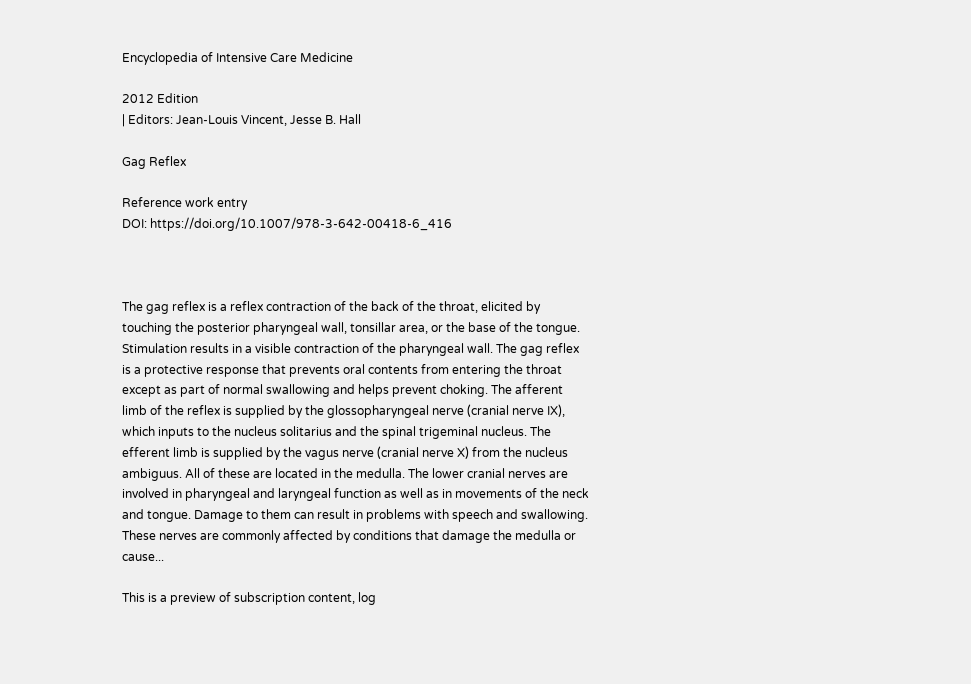Encyclopedia of Intensive Care Medicine

2012 Edition
| Editors: Jean-Louis Vincent, Jesse B. Hall

Gag Reflex

Reference work entry
DOI: https://doi.org/10.1007/978-3-642-00418-6_416



The gag reflex is a reflex contraction of the back of the throat, elicited by touching the posterior pharyngeal wall, tonsillar area, or the base of the tongue. Stimulation results in a visible contraction of the pharyngeal wall. The gag reflex is a protective response that prevents oral contents from entering the throat except as part of normal swallowing and helps prevent choking. The afferent limb of the reflex is supplied by the glossopharyngeal nerve (cranial nerve IX), which inputs to the nucleus solitarius and the spinal trigeminal nucleus. The efferent limb is supplied by the vagus nerve (cranial nerve X) from the nucleus ambiguus. All of these are located in the medulla. The lower cranial nerves are involved in pharyngeal and laryngeal function as well as in movements of the neck and tongue. Damage to them can result in problems with speech and swallowing. These nerves are commonly affected by conditions that damage the medulla or cause...

This is a preview of subscription content, log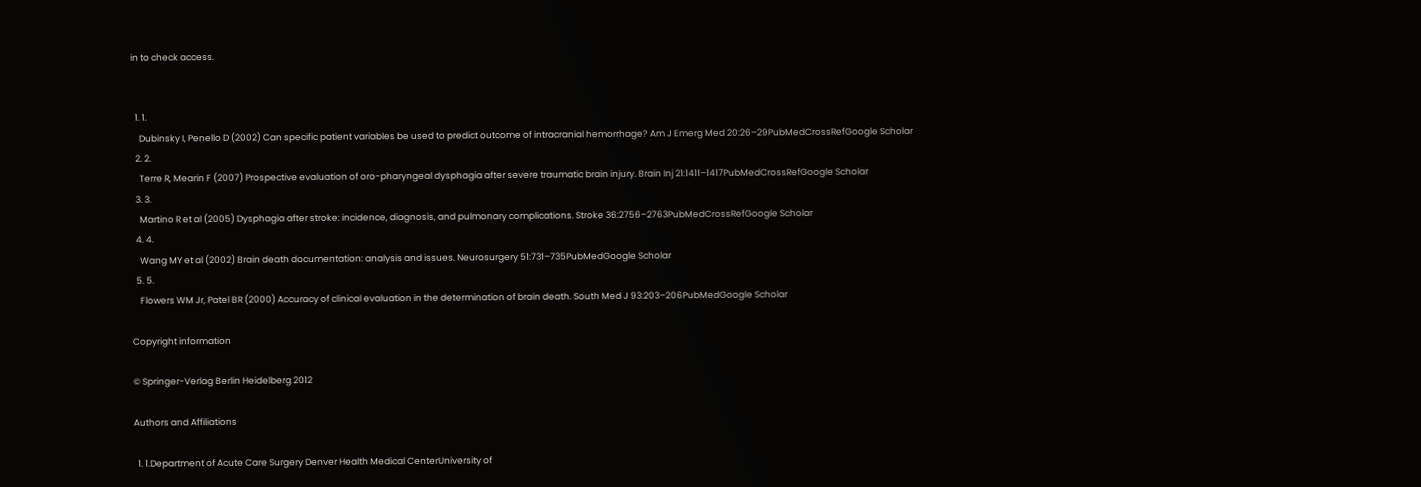in to check access.


  1. 1.
    Dubinsky I, Penello D (2002) Can specific patient variables be used to predict outcome of intracranial hemorrhage? Am J Emerg Med 20:26–29PubMedCrossRefGoogle Scholar
  2. 2.
    Terre R, Mearin F (2007) Prospective evaluation of oro-pharyngeal dysphagia after severe traumatic brain injury. Brain Inj 21:1411–1417PubMedCrossRefGoogle Scholar
  3. 3.
    Martino R et al (2005) Dysphagia after stroke: incidence, diagnosis, and pulmonary complications. Stroke 36:2756–2763PubMedCrossRefGoogle Scholar
  4. 4.
    Wang MY et al (2002) Brain death documentation: analysis and issues. Neurosurgery 51:731–735PubMedGoogle Scholar
  5. 5.
    Flowers WM Jr, Patel BR (2000) Accuracy of clinical evaluation in the determination of brain death. South Med J 93:203–206PubMedGoogle Scholar

Copyright information

© Springer-Verlag Berlin Heidelberg 2012

Authors and Affiliations

  1. 1.Department of Acute Care Surgery Denver Health Medical CenterUniversity of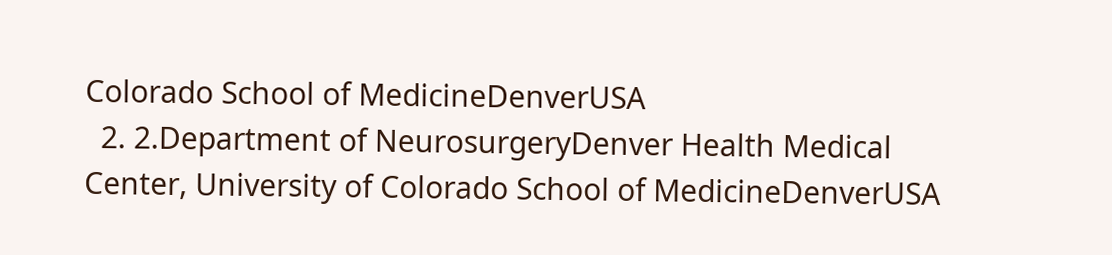Colorado School of MedicineDenverUSA
  2. 2.Department of NeurosurgeryDenver Health Medical Center, University of Colorado School of MedicineDenverUSA